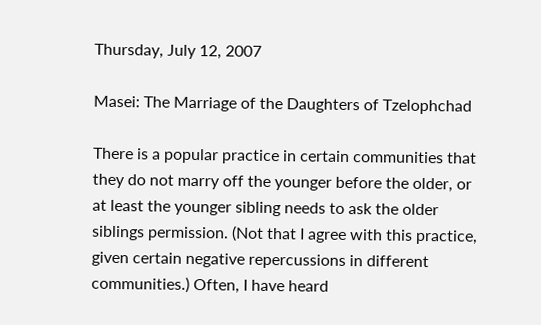Thursday, July 12, 2007

Masei: The Marriage of the Daughters of Tzelophchad

There is a popular practice in certain communities that they do not marry off the younger before the older, or at least the younger sibling needs to ask the older siblings permission. (Not that I agree with this practice, given certain negative repercussions in different communities.) Often, I have heard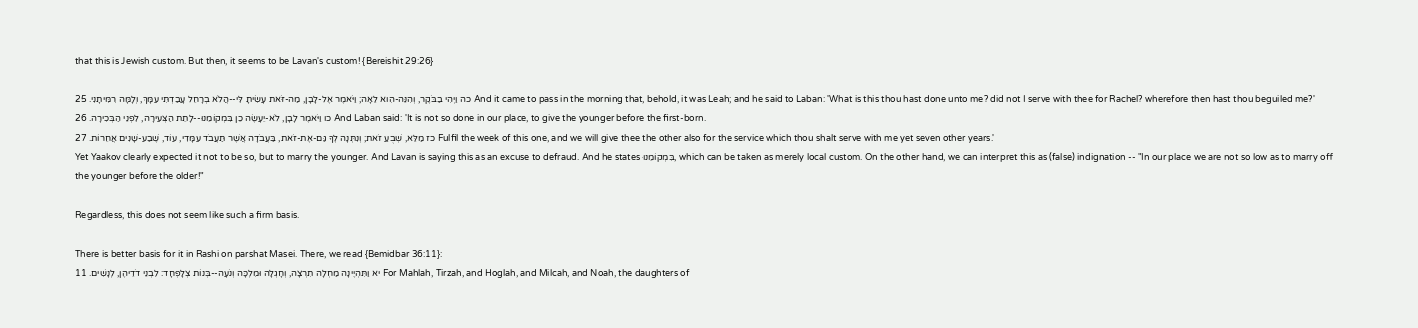that this is Jewish custom. But then, it seems to be Lavan's custom! {Bereishit 29:26}

כה וַיְהִי בַבֹּקֶר, וְהִנֵּה-הִוא לֵאָה; וַיֹּאמֶר אֶל-לָבָן, מַה-זֹּאת עָשִׂיתָ לִּי--הֲלֹא בְרָחֵל עָבַדְתִּי עִמָּךְ, וְלָמָּה רִמִּיתָנִי. 25 And it came to pass in the morning that, behold, it was Leah; and he said to Laban: 'What is this thou hast done unto me? did not I serve with thee for Rachel? wherefore then hast thou beguiled me?'
כו וַיֹּאמֶר לָבָן, לֹא-יֵעָשֶׂה כֵן בִּמְקוֹמֵנוּ--לָתֵת הַצְּעִירָה, לִפְנֵי הַבְּכִירָה. 26 And Laban said: 'It is not so done in our place, to give the younger before the first-born.
כז מַלֵּא, שְׁבֻעַ זֹאת; וְנִתְּנָה לְךָ גַּם-אֶת-זֹאת, בַּעֲבֹדָה אֲשֶׁר תַּעֲבֹד עִמָּדִי, עוֹד, שֶׁבַע-שָׁנִים אֲחֵרוֹת. 27 Fulfil the week of this one, and we will give thee the other also for the service which thou shalt serve with me yet seven other years.'
Yet Yaakov clearly expected it not to be so, but to marry the younger. And Lavan is saying this as an excuse to defraud. And he states בִּמְקוֹמֵנוּ, which can be taken as merely local custom. On the other hand, we can interpret this as (false) indignation -- "In our place we are not so low as to marry off the younger before the older!"

Regardless, this does not seem like such a firm basis.

There is better basis for it in Rashi on parshat Masei. There, we read {Bemidbar 36:11}:
יא וַתִּהְיֶינָה מַחְלָה תִרְצָה, וְחָגְלָה וּמִלְכָּה וְנֹעָה--בְּנוֹת צְלָפְחָד: לִבְנֵי דֹדֵיהֶן, לְנָשִׁים. 11 For Mahlah, Tirzah, and Hoglah, and Milcah, and Noah, the daughters of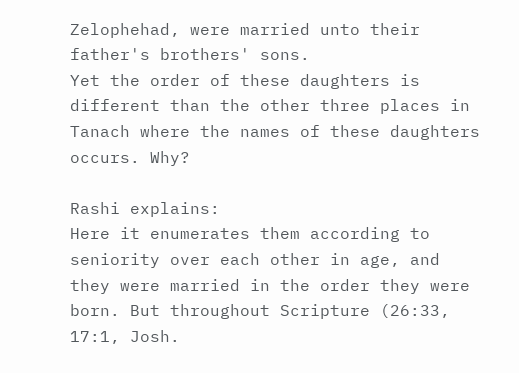Zelophehad, were married unto their father's brothers' sons.
Yet the order of these daughters is different than the other three places in Tanach where the names of these daughters occurs. Why?

Rashi explains:
Here it enumerates them according to seniority over each other in age, and they were married in the order they were born. But throughout Scripture (26:33, 17:1, Josh.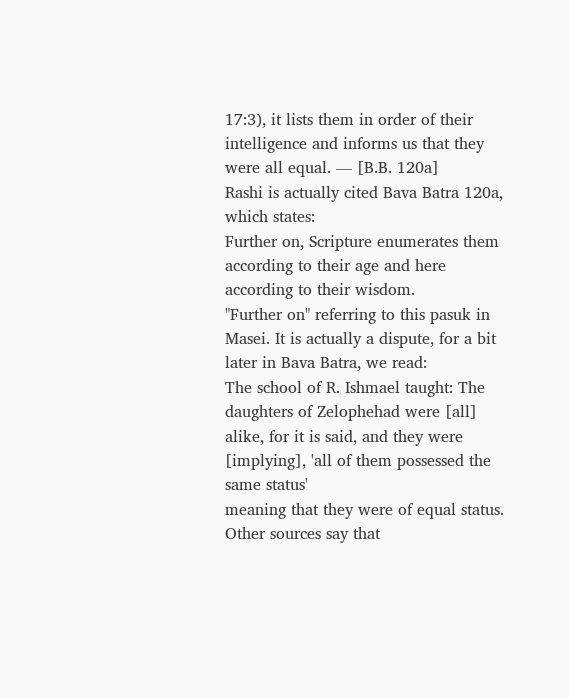17:3), it lists them in order of their intelligence and informs us that they were all equal. — [B.B. 120a]
Rashi is actually cited Bava Batra 120a, which states:
Further on, Scripture enumerates them according to their age and here according to their wisdom.
"Further on" referring to this pasuk in Masei. It is actually a dispute, for a bit later in Bava Batra, we read:
The school of R. Ishmael taught: The daughters of Zelophehad were [all] alike, for it is said, and they were [implying], 'all of them possessed the same status'
meaning that they were of equal status. Other sources say that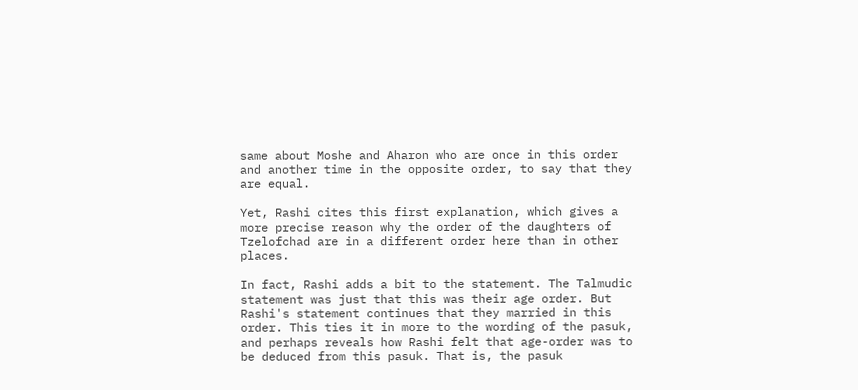same about Moshe and Aharon who are once in this order and another time in the opposite order, to say that they are equal.

Yet, Rashi cites this first explanation, which gives a more precise reason why the order of the daughters of Tzelofchad are in a different order here than in other places.

In fact, Rashi adds a bit to the statement. The Talmudic statement was just that this was their age order. But Rashi's statement continues that they married in this order. This ties it in more to the wording of the pasuk, and perhaps reveals how Rashi felt that age-order was to be deduced from this pasuk. That is, the pasuk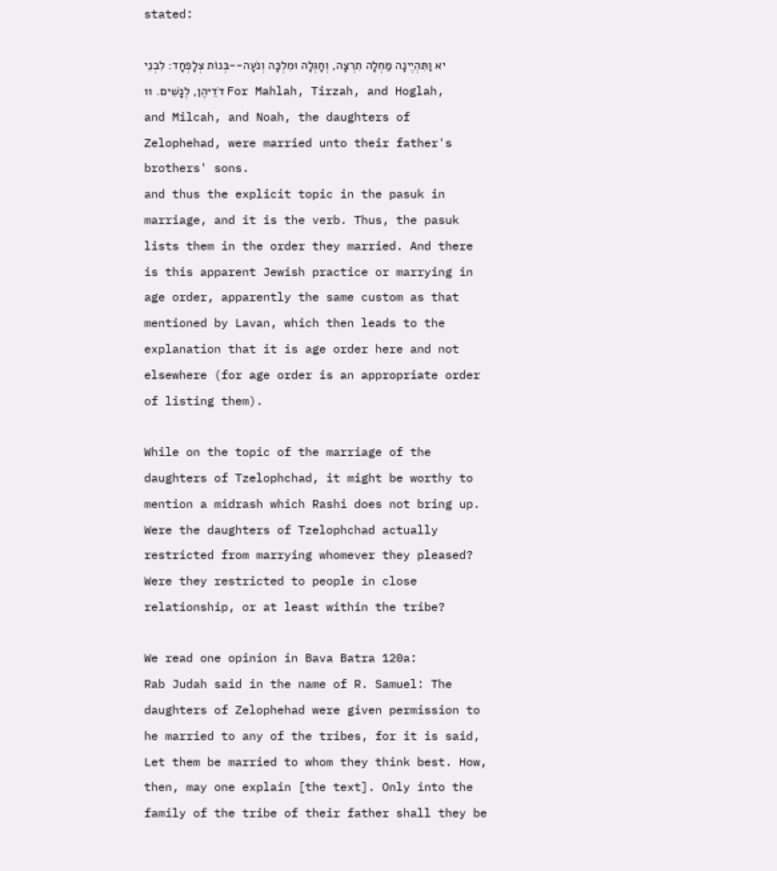stated:

יא וַתִּהְיֶינָה מַחְלָה תִרְצָה, וְחָגְלָה וּמִלְכָּה וְנֹעָה--בְּנוֹת צְלָפְחָד: לִבְנֵי דֹדֵיהֶן, לְנָשִׁים. 11 For Mahlah, Tirzah, and Hoglah, and Milcah, and Noah, the daughters of Zelophehad, were married unto their father's brothers' sons.
and thus the explicit topic in the pasuk in marriage, and it is the verb. Thus, the pasuk lists them in the order they married. And there is this apparent Jewish practice or marrying in age order, apparently the same custom as that mentioned by Lavan, which then leads to the explanation that it is age order here and not elsewhere (for age order is an appropriate order of listing them).

While on the topic of the marriage of the daughters of Tzelophchad, it might be worthy to mention a midrash which Rashi does not bring up. Were the daughters of Tzelophchad actually restricted from marrying whomever they pleased? Were they restricted to people in close relationship, or at least within the tribe?

We read one opinion in Bava Batra 120a:
Rab Judah said in the name of R. Samuel: The daughters of Zelophehad were given permission to he married to any of the tribes, for it is said, Let them be married to whom they think best. How, then, may one explain [the text]. Only into the family of the tribe of their father shall they be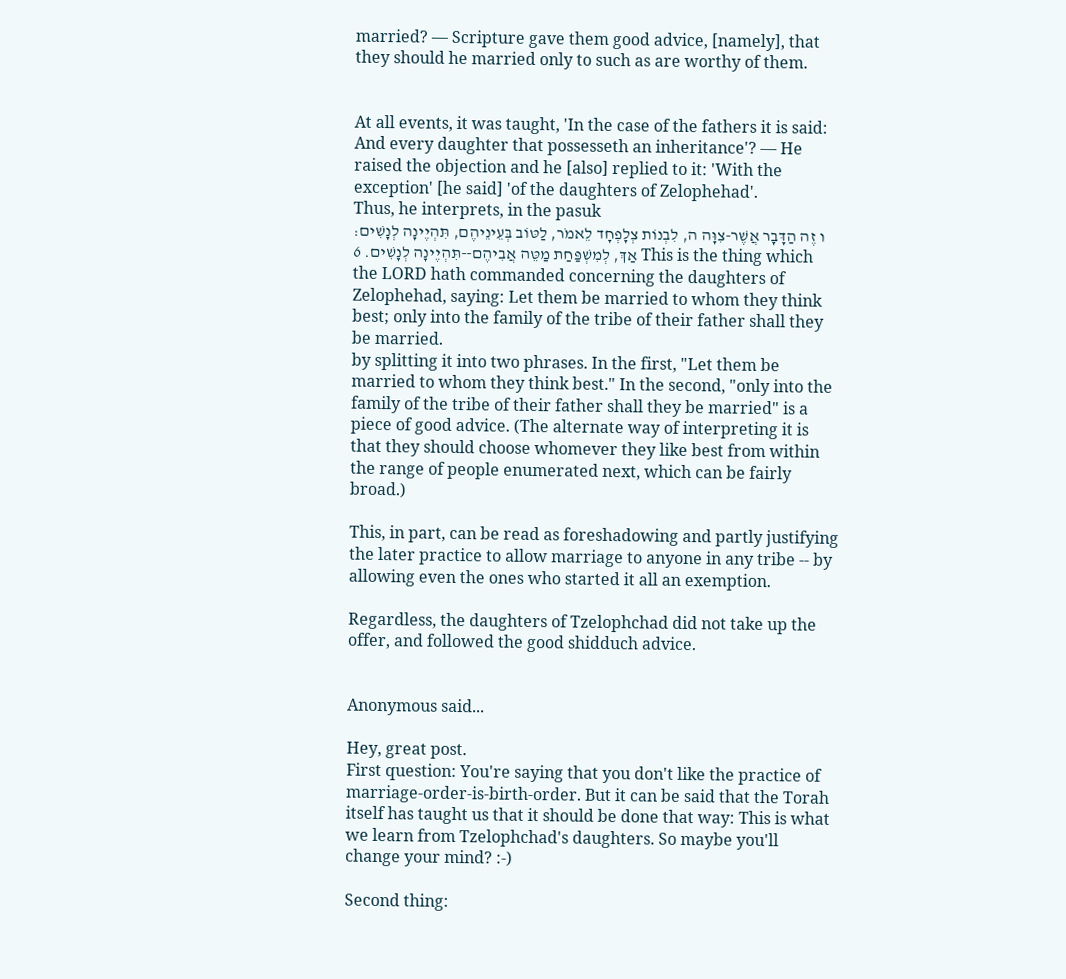married? — Scripture gave them good advice, [namely], that they should he married only to such as are worthy of them.


At all events, it was taught, 'In the case of the fathers it is said: And every daughter that possesseth an inheritance'? — He raised the objection and he [also] replied to it: 'With the exception' [he said] 'of the daughters of Zelophehad'.
Thus, he interprets, in the pasuk
ו זֶה הַדָּבָר אֲשֶׁר-צִוָּה ה, לִבְנוֹת צְלָפְחָד לֵאמֹר, לַטּוֹב בְּעֵינֵיהֶם, תִּהְיֶינָה לְנָשִׁים: אַךְ, לְמִשְׁפַּחַת מַטֵּה אֲבִיהֶם--תִּהְיֶינָה לְנָשִׁים. 6 This is the thing which the LORD hath commanded concerning the daughters of Zelophehad, saying: Let them be married to whom they think best; only into the family of the tribe of their father shall they be married.
by splitting it into two phrases. In the first, "Let them be married to whom they think best." In the second, "only into the family of the tribe of their father shall they be married" is a piece of good advice. (The alternate way of interpreting it is that they should choose whomever they like best from within the range of people enumerated next, which can be fairly broad.)

This, in part, can be read as foreshadowing and partly justifying the later practice to allow marriage to anyone in any tribe -- by allowing even the ones who started it all an exemption.

Regardless, the daughters of Tzelophchad did not take up the offer, and followed the good shidduch advice.


Anonymous said...

Hey, great post.
First question: You're saying that you don't like the practice of marriage-order-is-birth-order. But it can be said that the Torah itself has taught us that it should be done that way: This is what we learn from Tzelophchad's daughters. So maybe you'll change your mind? :-)

Second thing: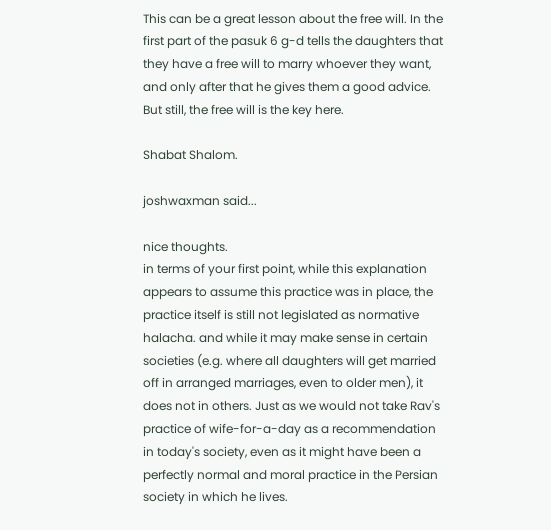This can be a great lesson about the free will. In the first part of the pasuk 6 g-d tells the daughters that they have a free will to marry whoever they want, and only after that he gives them a good advice. But still, the free will is the key here.

Shabat Shalom.

joshwaxman said...

nice thoughts.
in terms of your first point, while this explanation appears to assume this practice was in place, the practice itself is still not legislated as normative halacha. and while it may make sense in certain societies (e.g. where all daughters will get married off in arranged marriages, even to older men), it does not in others. Just as we would not take Rav's practice of wife-for-a-day as a recommendation in today's society, even as it might have been a perfectly normal and moral practice in the Persian society in which he lives.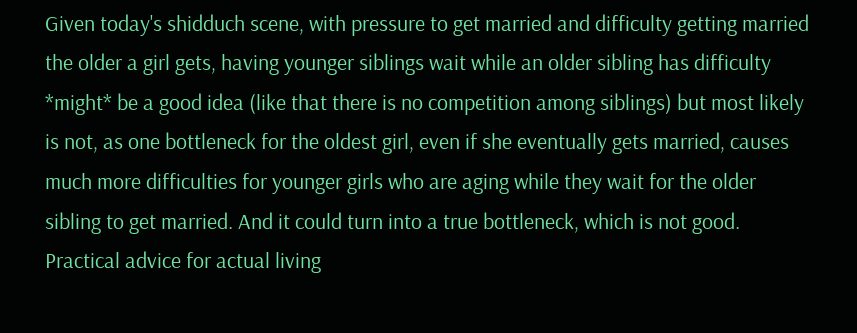Given today's shidduch scene, with pressure to get married and difficulty getting married the older a girl gets, having younger siblings wait while an older sibling has difficulty *might* be a good idea (like that there is no competition among siblings) but most likely is not, as one bottleneck for the oldest girl, even if she eventually gets married, causes much more difficulties for younger girls who are aging while they wait for the older sibling to get married. And it could turn into a true bottleneck, which is not good. Practical advice for actual living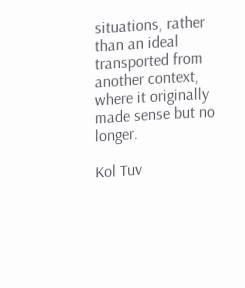situations, rather than an ideal transported from another context, where it originally made sense but no longer.

Kol Tuv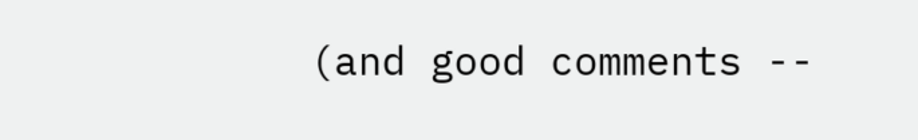(and good comments --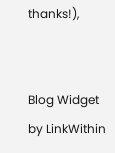thanks!),


Blog Widget by LinkWithin